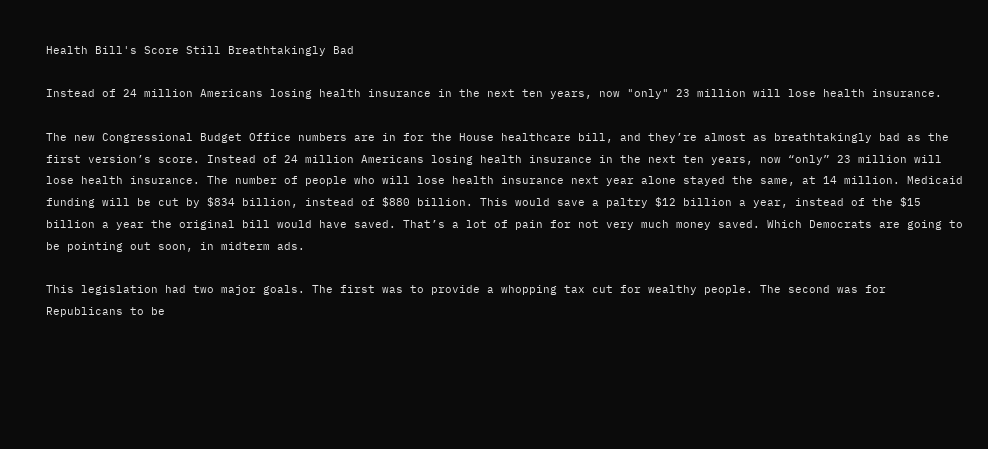Health Bill's Score Still Breathtakingly Bad

Instead of 24 million Americans losing health insurance in the next ten years, now "only" 23 million will lose health insurance.

The new Congressional Budget Office numbers are in for the House healthcare bill, and they’re almost as breathtakingly bad as the first version’s score. Instead of 24 million Americans losing health insurance in the next ten years, now “only” 23 million will lose health insurance. The number of people who will lose health insurance next year alone stayed the same, at 14 million. Medicaid funding will be cut by $834 billion, instead of $880 billion. This would save a paltry $12 billion a year, instead of the $15 billion a year the original bill would have saved. That’s a lot of pain for not very much money saved. Which Democrats are going to be pointing out soon, in midterm ads.

This legislation had two major goals. The first was to provide a whopping tax cut for wealthy people. The second was for Republicans to be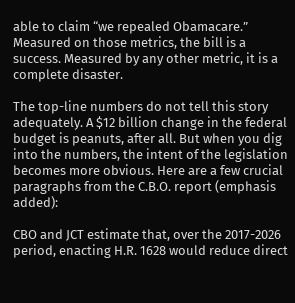able to claim “we repealed Obamacare.” Measured on those metrics, the bill is a success. Measured by any other metric, it is a complete disaster.

The top-line numbers do not tell this story adequately. A $12 billion change in the federal budget is peanuts, after all. But when you dig into the numbers, the intent of the legislation becomes more obvious. Here are a few crucial paragraphs from the C.B.O. report (emphasis added):

CBO and JCT estimate that, over the 2017-2026 period, enacting H.R. 1628 would reduce direct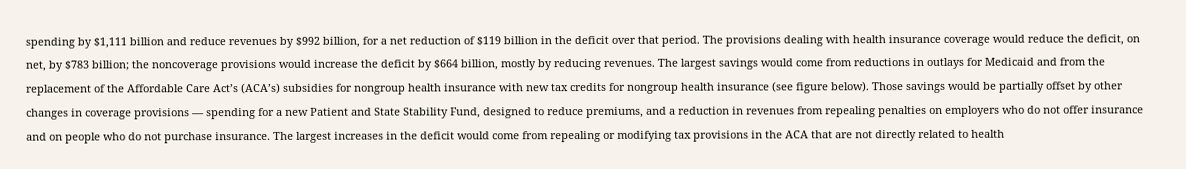spending by $1,111 billion and reduce revenues by $992 billion, for a net reduction of $119 billion in the deficit over that period. The provisions dealing with health insurance coverage would reduce the deficit, on net, by $783 billion; the noncoverage provisions would increase the deficit by $664 billion, mostly by reducing revenues. The largest savings would come from reductions in outlays for Medicaid and from the replacement of the Affordable Care Act’s (ACA’s) subsidies for nongroup health insurance with new tax credits for nongroup health insurance (see figure below). Those savings would be partially offset by other changes in coverage provisions ― spending for a new Patient and State Stability Fund, designed to reduce premiums, and a reduction in revenues from repealing penalties on employers who do not offer insurance and on people who do not purchase insurance. The largest increases in the deficit would come from repealing or modifying tax provisions in the ACA that are not directly related to health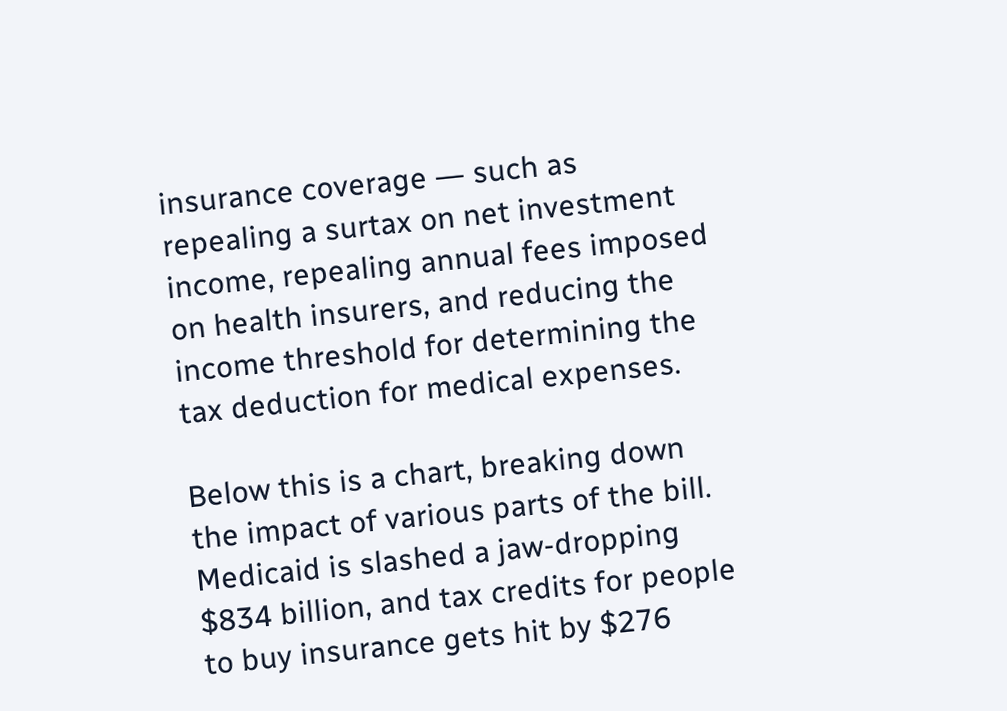insurance coverage ― such as repealing a surtax on net investment income, repealing annual fees imposed on health insurers, and reducing the income threshold for determining the tax deduction for medical expenses.

Below this is a chart, breaking down the impact of various parts of the bill. Medicaid is slashed a jaw-dropping $834 billion, and tax credits for people to buy insurance gets hit by $276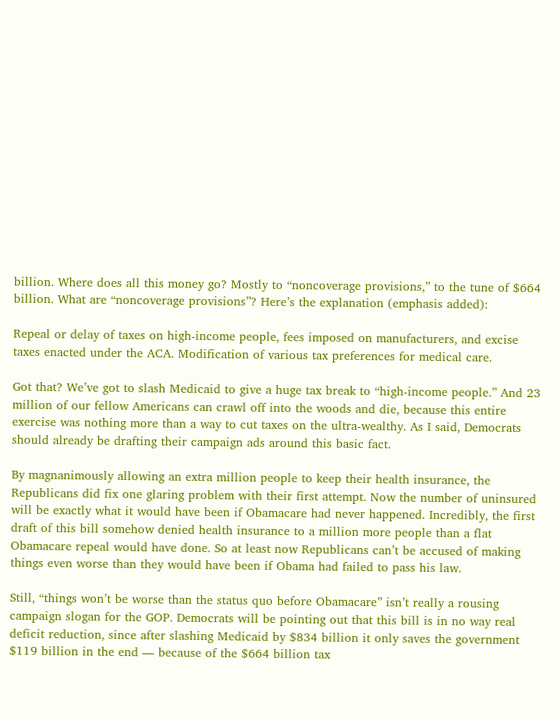billion. Where does all this money go? Mostly to “noncoverage provisions,” to the tune of $664 billion. What are “noncoverage provisions”? Here’s the explanation (emphasis added):

Repeal or delay of taxes on high-income people, fees imposed on manufacturers, and excise taxes enacted under the ACA. Modification of various tax preferences for medical care.

Got that? We’ve got to slash Medicaid to give a huge tax break to “high-income people.” And 23 million of our fellow Americans can crawl off into the woods and die, because this entire exercise was nothing more than a way to cut taxes on the ultra-wealthy. As I said, Democrats should already be drafting their campaign ads around this basic fact.

By magnanimously allowing an extra million people to keep their health insurance, the Republicans did fix one glaring problem with their first attempt. Now the number of uninsured will be exactly what it would have been if Obamacare had never happened. Incredibly, the first draft of this bill somehow denied health insurance to a million more people than a flat Obamacare repeal would have done. So at least now Republicans can’t be accused of making things even worse than they would have been if Obama had failed to pass his law.

Still, “things won’t be worse than the status quo before Obamacare” isn’t really a rousing campaign slogan for the GOP. Democrats will be pointing out that this bill is in no way real deficit reduction, since after slashing Medicaid by $834 billion it only saves the government $119 billion in the end ― because of the $664 billion tax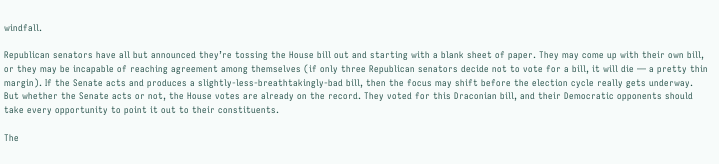windfall.

Republican senators have all but announced they’re tossing the House bill out and starting with a blank sheet of paper. They may come up with their own bill, or they may be incapable of reaching agreement among themselves (if only three Republican senators decide not to vote for a bill, it will die ― a pretty thin margin). If the Senate acts and produces a slightly-less-breathtakingly-bad bill, then the focus may shift before the election cycle really gets underway. But whether the Senate acts or not, the House votes are already on the record. They voted for this Draconian bill, and their Democratic opponents should take every opportunity to point it out to their constituents.

The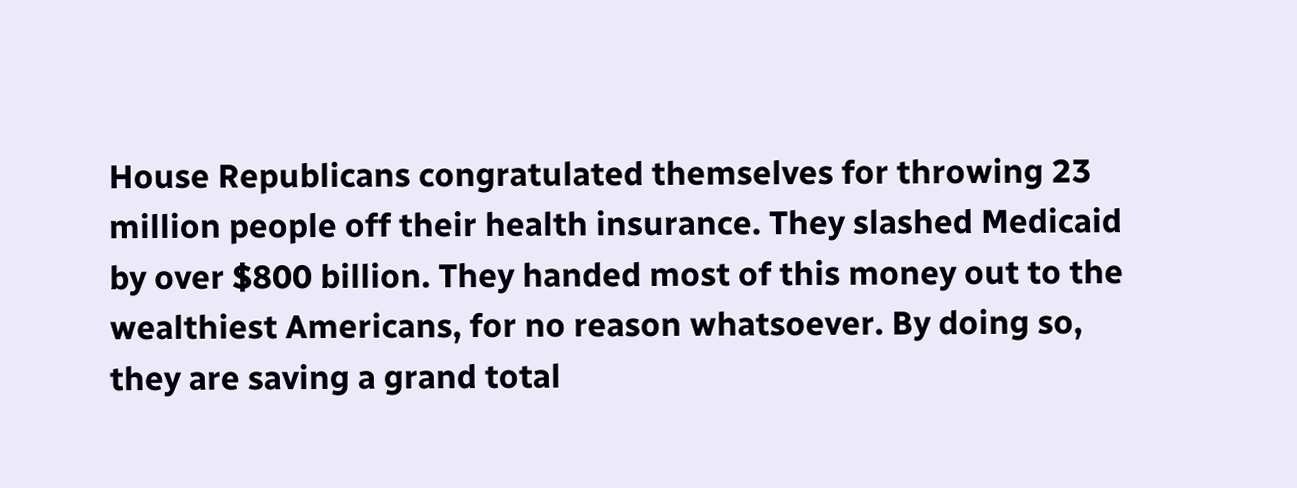House Republicans congratulated themselves for throwing 23 million people off their health insurance. They slashed Medicaid by over $800 billion. They handed most of this money out to the wealthiest Americans, for no reason whatsoever. By doing so, they are saving a grand total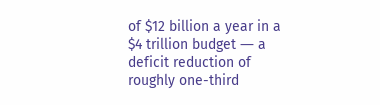of $12 billion a year in a $4 trillion budget ― a deficit reduction of roughly one-third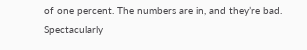of one percent. The numbers are in, and they’re bad. Spectacularly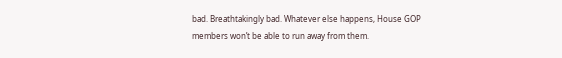bad. Breathtakingly bad. Whatever else happens, House GOP members won’t be able to run away from them.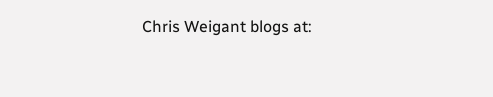Chris Weigant blogs at: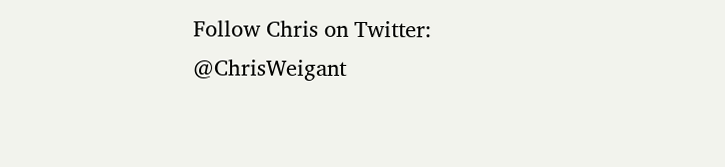Follow Chris on Twitter: @ChrisWeigant